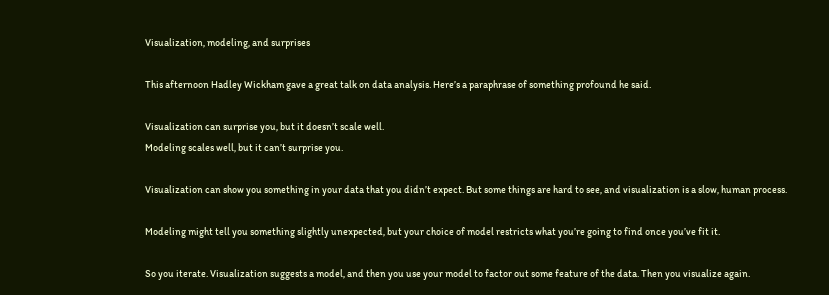Visualization, modeling, and surprises

This afternoon Hadley Wickham gave a great talk on data analysis. Here’s a paraphrase of something profound he said.

Visualization can surprise you, but it doesn’t scale well.
Modeling scales well, but it can’t surprise you.

Visualization can show you something in your data that you didn’t expect. But some things are hard to see, and visualization is a slow, human process.

Modeling might tell you something slightly unexpected, but your choice of model restricts what you’re going to find once you’ve fit it.

So you iterate. Visualization suggests a model, and then you use your model to factor out some feature of the data. Then you visualize again.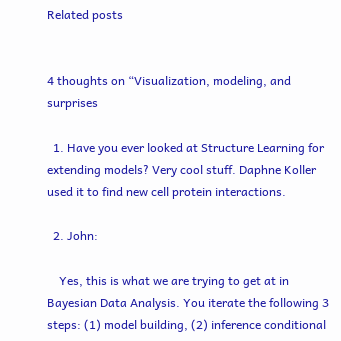Related posts


4 thoughts on “Visualization, modeling, and surprises

  1. Have you ever looked at Structure Learning for extending models? Very cool stuff. Daphne Koller used it to find new cell protein interactions.

  2. John:

    Yes, this is what we are trying to get at in Bayesian Data Analysis. You iterate the following 3 steps: (1) model building, (2) inference conditional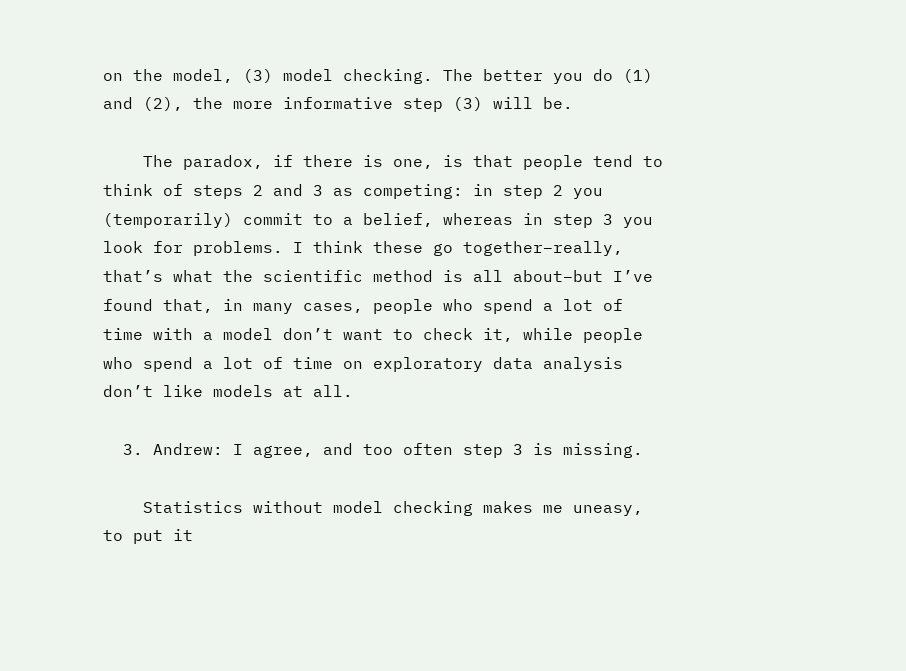on the model, (3) model checking. The better you do (1) and (2), the more informative step (3) will be.

    The paradox, if there is one, is that people tend to think of steps 2 and 3 as competing: in step 2 you (temporarily) commit to a belief, whereas in step 3 you look for problems. I think these go together–really, that’s what the scientific method is all about–but I’ve found that, in many cases, people who spend a lot of time with a model don’t want to check it, while people who spend a lot of time on exploratory data analysis don’t like models at all.

  3. Andrew: I agree, and too often step 3 is missing.

    Statistics without model checking makes me uneasy, to put it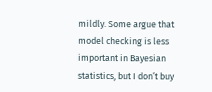mildly. Some argue that model checking is less important in Bayesian statistics, but I don’t buy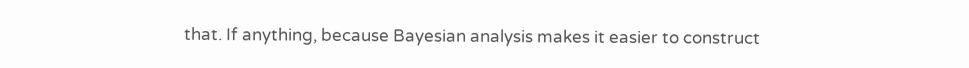that. If anything, because Bayesian analysis makes it easier to construct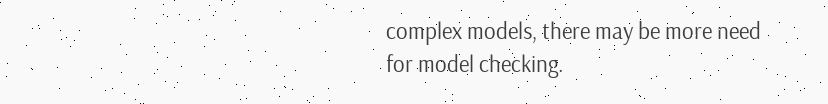complex models, there may be more need for model checking.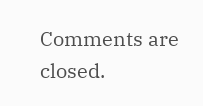Comments are closed.